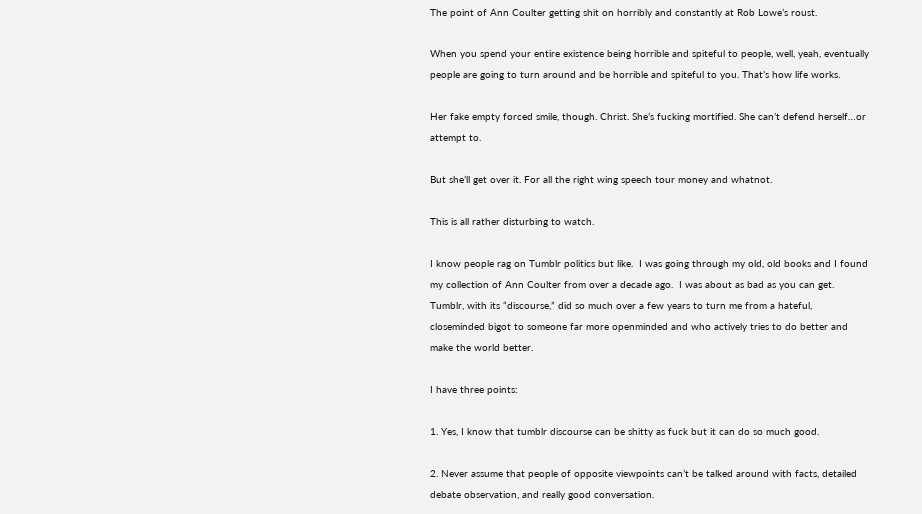The point of Ann Coulter getting shit on horribly and constantly at Rob Lowe’s roust.

When you spend your entire existence being horrible and spiteful to people, well, yeah, eventually people are going to turn around and be horrible and spiteful to you. That’s how life works.

Her fake empty forced smile, though. Christ. She’s fucking mortified. She can’t defend herself…or attempt to.

But she’ll get over it. For all the right wing speech tour money and whatnot.

This is all rather disturbing to watch.

I know people rag on Tumblr politics but like.  I was going through my old, old books and I found my collection of Ann Coulter from over a decade ago.  I was about as bad as you can get.  Tumblr, with its “discourse,” did so much over a few years to turn me from a hateful, closeminded bigot to someone far more openminded and who actively tries to do better and make the world better.

I have three points:

1. Yes, I know that tumblr discourse can be shitty as fuck but it can do so much good.

2. Never assume that people of opposite viewpoints can’t be talked around with facts, detailed debate observation, and really good conversation.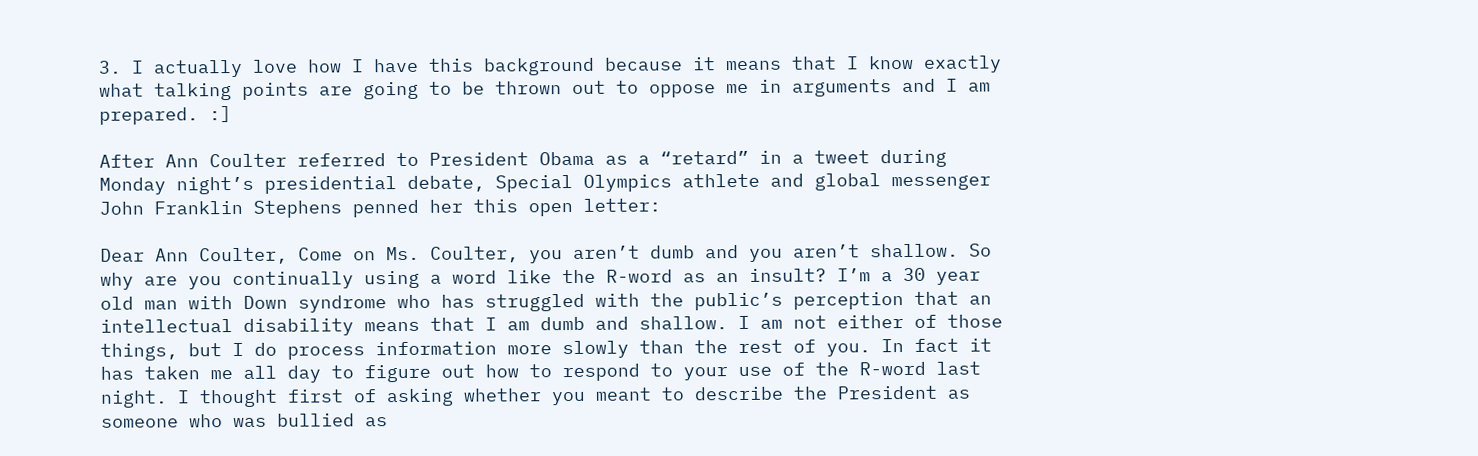3. I actually love how I have this background because it means that I know exactly what talking points are going to be thrown out to oppose me in arguments and I am prepared. :]

After Ann Coulter referred to President Obama as a “retard” in a tweet during Monday night’s presidential debate, Special Olympics athlete and global messenger John Franklin Stephens penned her this open letter:

Dear Ann Coulter, Come on Ms. Coulter, you aren’t dumb and you aren’t shallow. So why are you continually using a word like the R-word as an insult? I’m a 30 year old man with Down syndrome who has struggled with the public’s perception that an intellectual disability means that I am dumb and shallow. I am not either of those things, but I do process information more slowly than the rest of you. In fact it has taken me all day to figure out how to respond to your use of the R-word last night. I thought first of asking whether you meant to describe the President as someone who was bullied as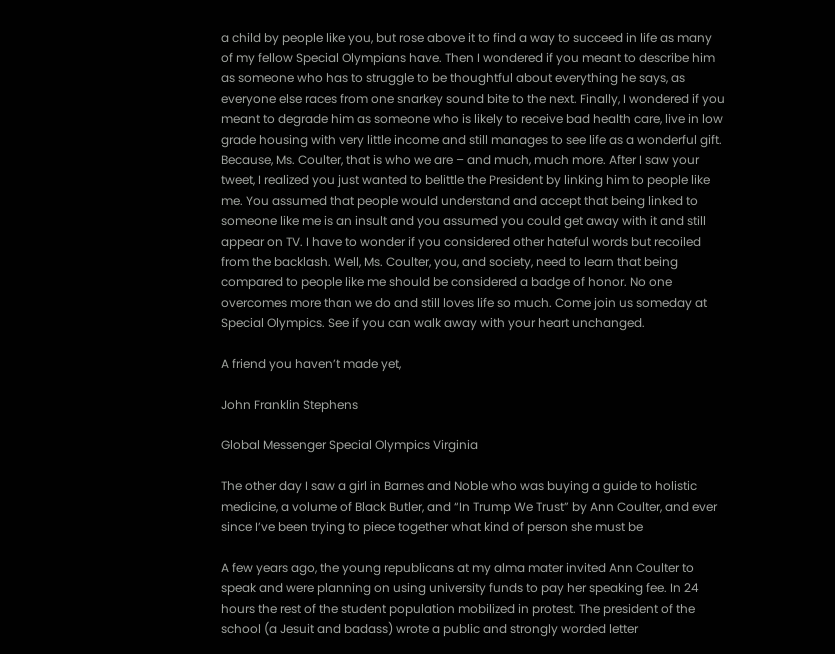a child by people like you, but rose above it to find a way to succeed in life as many of my fellow Special Olympians have. Then I wondered if you meant to describe him as someone who has to struggle to be thoughtful about everything he says, as everyone else races from one snarkey sound bite to the next. Finally, I wondered if you meant to degrade him as someone who is likely to receive bad health care, live in low grade housing with very little income and still manages to see life as a wonderful gift. Because, Ms. Coulter, that is who we are – and much, much more. After I saw your tweet, I realized you just wanted to belittle the President by linking him to people like me. You assumed that people would understand and accept that being linked to someone like me is an insult and you assumed you could get away with it and still appear on TV. I have to wonder if you considered other hateful words but recoiled from the backlash. Well, Ms. Coulter, you, and society, need to learn that being compared to people like me should be considered a badge of honor. No one overcomes more than we do and still loves life so much. Come join us someday at Special Olympics. See if you can walk away with your heart unchanged.

A friend you haven’t made yet,

John Franklin Stephens

Global Messenger Special Olympics Virginia

The other day I saw a girl in Barnes and Noble who was buying a guide to holistic medicine, a volume of Black Butler, and “In Trump We Trust” by Ann Coulter, and ever since I’ve been trying to piece together what kind of person she must be

A few years ago, the young republicans at my alma mater invited Ann Coulter to speak and were planning on using university funds to pay her speaking fee. In 24 hours the rest of the student population mobilized in protest. The president of the school (a Jesuit and badass) wrote a public and strongly worded letter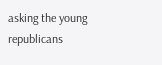asking the young republicans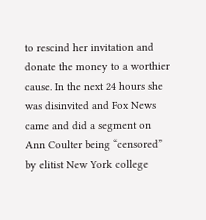to rescind her invitation and donate the money to a worthier cause. In the next 24 hours she was disinvited and Fox News came and did a segment on Ann Coulter being “censored” by elitist New York college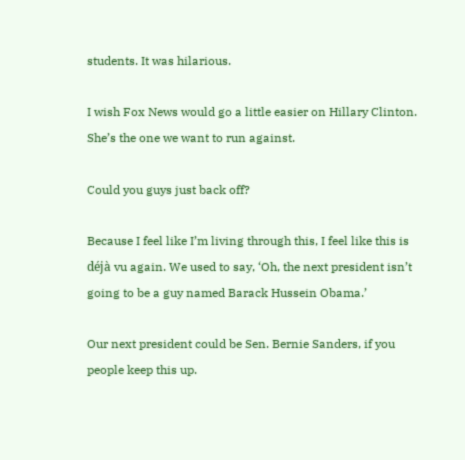students. It was hilarious.

I wish Fox News would go a little easier on Hillary Clinton. She’s the one we want to run against.

Could you guys just back off?

Because I feel like I’m living through this, I feel like this is déjà vu again. We used to say, ‘Oh, the next president isn’t going to be a guy named Barack Hussein Obama.’

Our next president could be Sen. Bernie Sanders, if you people keep this up.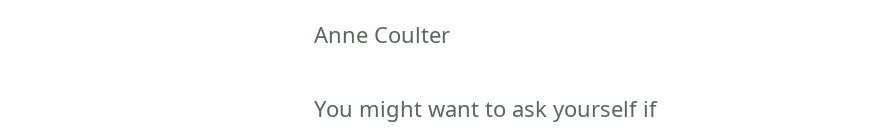Anne Coulter

You might want to ask yourself if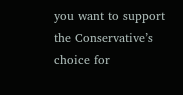you want to support the Conservative’s choice for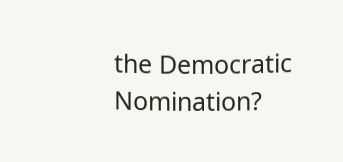the Democratic Nomination?